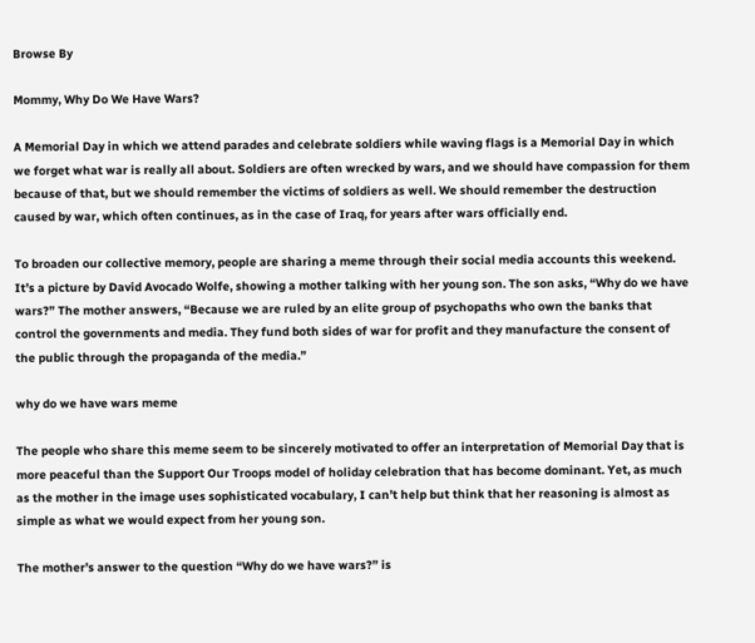Browse By

Mommy, Why Do We Have Wars?

A Memorial Day in which we attend parades and celebrate soldiers while waving flags is a Memorial Day in which we forget what war is really all about. Soldiers are often wrecked by wars, and we should have compassion for them because of that, but we should remember the victims of soldiers as well. We should remember the destruction caused by war, which often continues, as in the case of Iraq, for years after wars officially end.

To broaden our collective memory, people are sharing a meme through their social media accounts this weekend. It’s a picture by David Avocado Wolfe, showing a mother talking with her young son. The son asks, “Why do we have wars?” The mother answers, “Because we are ruled by an elite group of psychopaths who own the banks that control the governments and media. They fund both sides of war for profit and they manufacture the consent of the public through the propaganda of the media.”

why do we have wars meme

The people who share this meme seem to be sincerely motivated to offer an interpretation of Memorial Day that is more peaceful than the Support Our Troops model of holiday celebration that has become dominant. Yet, as much as the mother in the image uses sophisticated vocabulary, I can’t help but think that her reasoning is almost as simple as what we would expect from her young son.

The mother’s answer to the question “Why do we have wars?” is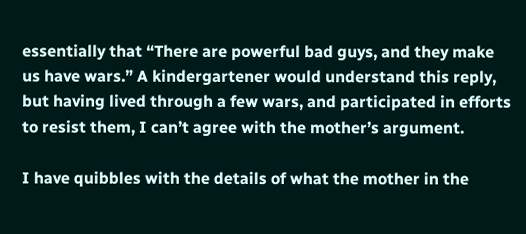essentially that “There are powerful bad guys, and they make us have wars.” A kindergartener would understand this reply, but having lived through a few wars, and participated in efforts to resist them, I can’t agree with the mother’s argument.

I have quibbles with the details of what the mother in the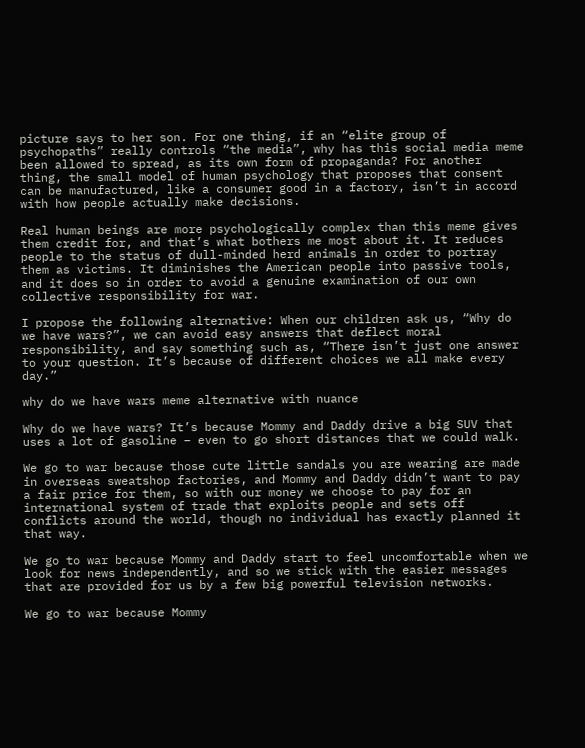picture says to her son. For one thing, if an “elite group of psychopaths” really controls “the media”, why has this social media meme been allowed to spread, as its own form of propaganda? For another thing, the small model of human psychology that proposes that consent can be manufactured, like a consumer good in a factory, isn’t in accord with how people actually make decisions.

Real human beings are more psychologically complex than this meme gives them credit for, and that’s what bothers me most about it. It reduces people to the status of dull-minded herd animals in order to portray them as victims. It diminishes the American people into passive tools, and it does so in order to avoid a genuine examination of our own collective responsibility for war.

I propose the following alternative: When our children ask us, “Why do we have wars?”, we can avoid easy answers that deflect moral responsibility, and say something such as, “There isn’t just one answer to your question. It’s because of different choices we all make every day.”

why do we have wars meme alternative with nuance

Why do we have wars? It’s because Mommy and Daddy drive a big SUV that uses a lot of gasoline – even to go short distances that we could walk.

We go to war because those cute little sandals you are wearing are made in overseas sweatshop factories, and Mommy and Daddy didn’t want to pay a fair price for them, so with our money we choose to pay for an international system of trade that exploits people and sets off conflicts around the world, though no individual has exactly planned it that way.

We go to war because Mommy and Daddy start to feel uncomfortable when we look for news independently, and so we stick with the easier messages that are provided for us by a few big powerful television networks.

We go to war because Mommy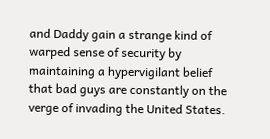and Daddy gain a strange kind of warped sense of security by maintaining a hypervigilant belief that bad guys are constantly on the verge of invading the United States.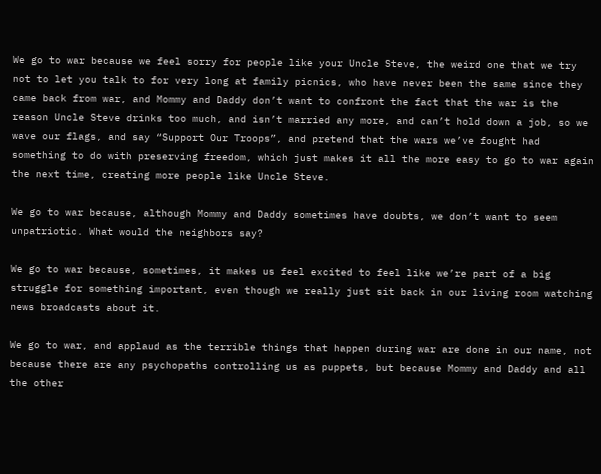We go to war because we feel sorry for people like your Uncle Steve, the weird one that we try not to let you talk to for very long at family picnics, who have never been the same since they came back from war, and Mommy and Daddy don’t want to confront the fact that the war is the reason Uncle Steve drinks too much, and isn’t married any more, and can’t hold down a job, so we wave our flags, and say “Support Our Troops”, and pretend that the wars we’ve fought had something to do with preserving freedom, which just makes it all the more easy to go to war again the next time, creating more people like Uncle Steve.

We go to war because, although Mommy and Daddy sometimes have doubts, we don’t want to seem unpatriotic. What would the neighbors say?

We go to war because, sometimes, it makes us feel excited to feel like we’re part of a big struggle for something important, even though we really just sit back in our living room watching news broadcasts about it.

We go to war, and applaud as the terrible things that happen during war are done in our name, not because there are any psychopaths controlling us as puppets, but because Mommy and Daddy and all the other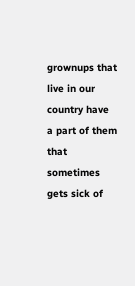grownups that live in our country have a part of them that sometimes gets sick of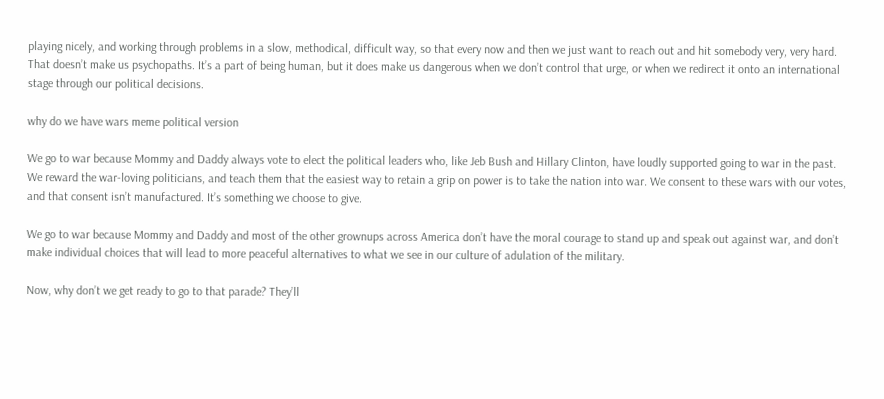playing nicely, and working through problems in a slow, methodical, difficult way, so that every now and then we just want to reach out and hit somebody very, very hard. That doesn’t make us psychopaths. It’s a part of being human, but it does make us dangerous when we don’t control that urge, or when we redirect it onto an international stage through our political decisions.

why do we have wars meme political version

We go to war because Mommy and Daddy always vote to elect the political leaders who, like Jeb Bush and Hillary Clinton, have loudly supported going to war in the past. We reward the war-loving politicians, and teach them that the easiest way to retain a grip on power is to take the nation into war. We consent to these wars with our votes, and that consent isn’t manufactured. It’s something we choose to give.

We go to war because Mommy and Daddy and most of the other grownups across America don’t have the moral courage to stand up and speak out against war, and don’t make individual choices that will lead to more peaceful alternatives to what we see in our culture of adulation of the military.

Now, why don’t we get ready to go to that parade? They’ll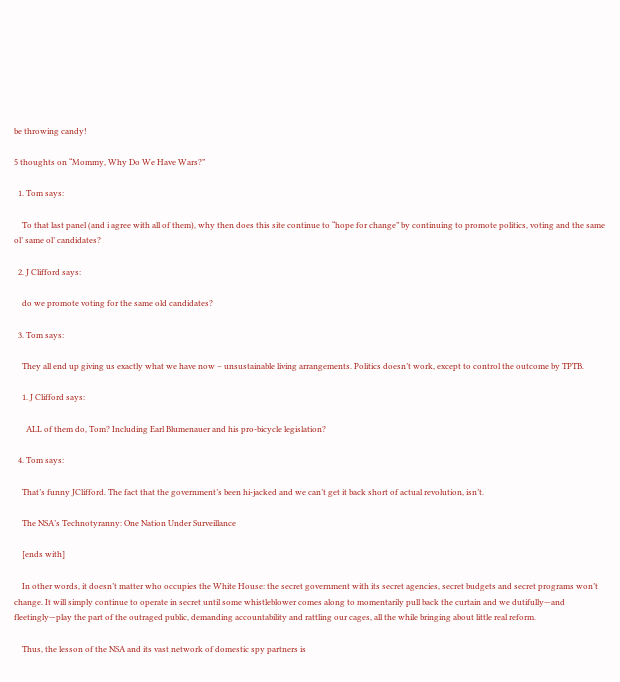be throwing candy!

5 thoughts on “Mommy, Why Do We Have Wars?”

  1. Tom says:

    To that last panel (and i agree with all of them), why then does this site continue to “hope for change” by continuing to promote politics, voting and the same ol’ same ol’ candidates?

  2. J Clifford says:

    do we promote voting for the same old candidates?

  3. Tom says:

    They all end up giving us exactly what we have now – unsustainable living arrangements. Politics doesn’t work, except to control the outcome by TPTB.

    1. J Clifford says:

      ALL of them do, Tom? Including Earl Blumenauer and his pro-bicycle legislation?

  4. Tom says:

    That’s funny JClifford. The fact that the government’s been hi-jacked and we can’t get it back short of actual revolution, isn’t.

    The NSA’s Technotyranny: One Nation Under Surveillance

    [ends with]

    In other words, it doesn’t matter who occupies the White House: the secret government with its secret agencies, secret budgets and secret programs won’t change. It will simply continue to operate in secret until some whistleblower comes along to momentarily pull back the curtain and we dutifully—and fleetingly—play the part of the outraged public, demanding accountability and rattling our cages, all the while bringing about little real reform.

    Thus, the lesson of the NSA and its vast network of domestic spy partners is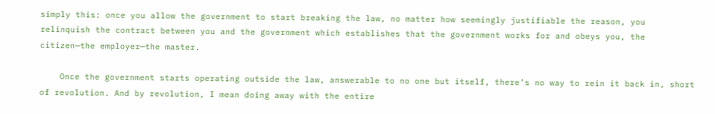simply this: once you allow the government to start breaking the law, no matter how seemingly justifiable the reason, you relinquish the contract between you and the government which establishes that the government works for and obeys you, the citizen—the employer—the master.

    Once the government starts operating outside the law, answerable to no one but itself, there’s no way to rein it back in, short of revolution. And by revolution, I mean doing away with the entire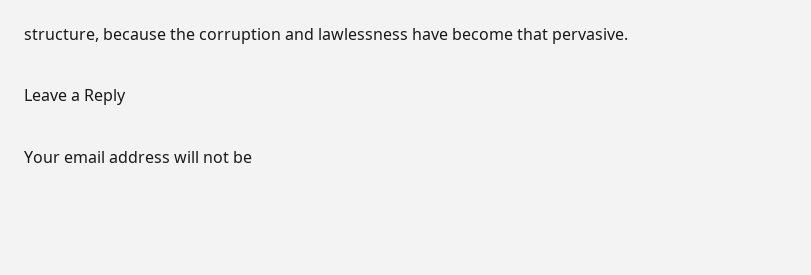structure, because the corruption and lawlessness have become that pervasive.

Leave a Reply

Your email address will not be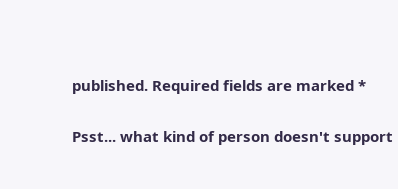published. Required fields are marked *

Psst... what kind of person doesn't support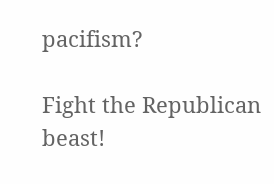pacifism?

Fight the Republican beast!